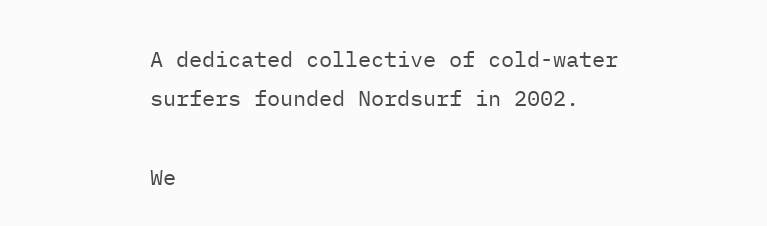A dedicated collective of cold-water surfers founded Nordsurf in 2002.

We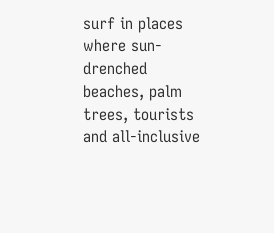surf in places where sun-drenched beaches, palm trees, tourists and all-inclusive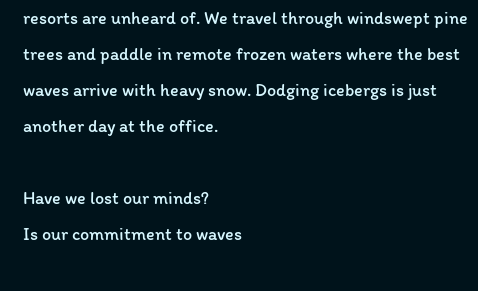resorts are unheard of. We travel through windswept pine trees and paddle in remote frozen waters where the best waves arrive with heavy snow. Dodging icebergs is just another day at the office.

Have we lost our minds?
Is our commitment to waves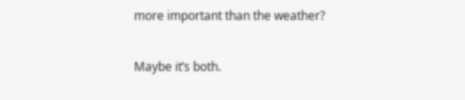more important than the weather?

Maybe it’s both.